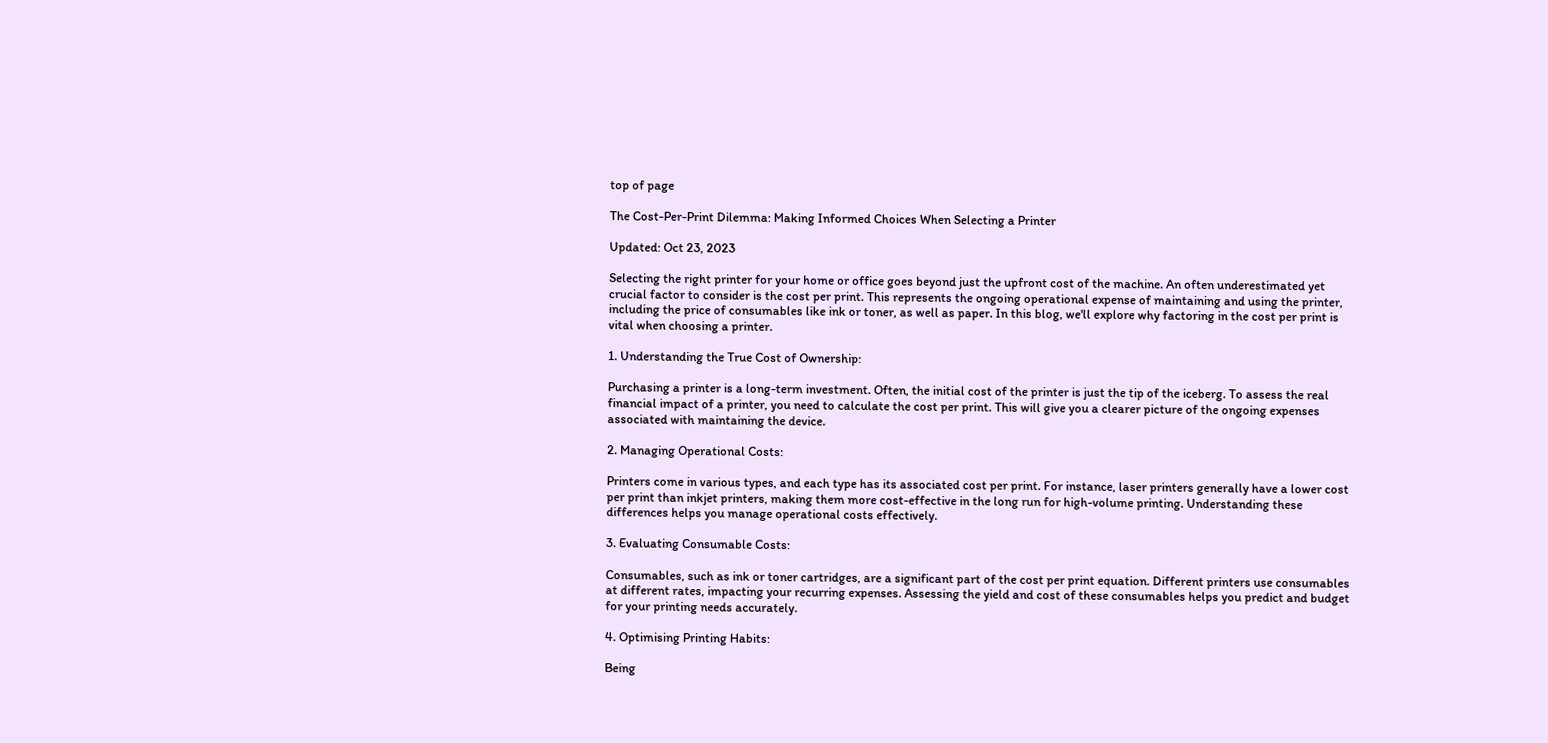top of page

The Cost-Per-Print Dilemma: Making Informed Choices When Selecting a Printer

Updated: Oct 23, 2023

Selecting the right printer for your home or office goes beyond just the upfront cost of the machine. An often underestimated yet crucial factor to consider is the cost per print. This represents the ongoing operational expense of maintaining and using the printer, including the price of consumables like ink or toner, as well as paper. In this blog, we'll explore why factoring in the cost per print is vital when choosing a printer.

1. Understanding the True Cost of Ownership:

Purchasing a printer is a long-term investment. Often, the initial cost of the printer is just the tip of the iceberg. To assess the real financial impact of a printer, you need to calculate the cost per print. This will give you a clearer picture of the ongoing expenses associated with maintaining the device.

2. Managing Operational Costs:

Printers come in various types, and each type has its associated cost per print. For instance, laser printers generally have a lower cost per print than inkjet printers, making them more cost-effective in the long run for high-volume printing. Understanding these differences helps you manage operational costs effectively.

3. Evaluating Consumable Costs:

Consumables, such as ink or toner cartridges, are a significant part of the cost per print equation. Different printers use consumables at different rates, impacting your recurring expenses. Assessing the yield and cost of these consumables helps you predict and budget for your printing needs accurately.

4. Optimising Printing Habits:

Being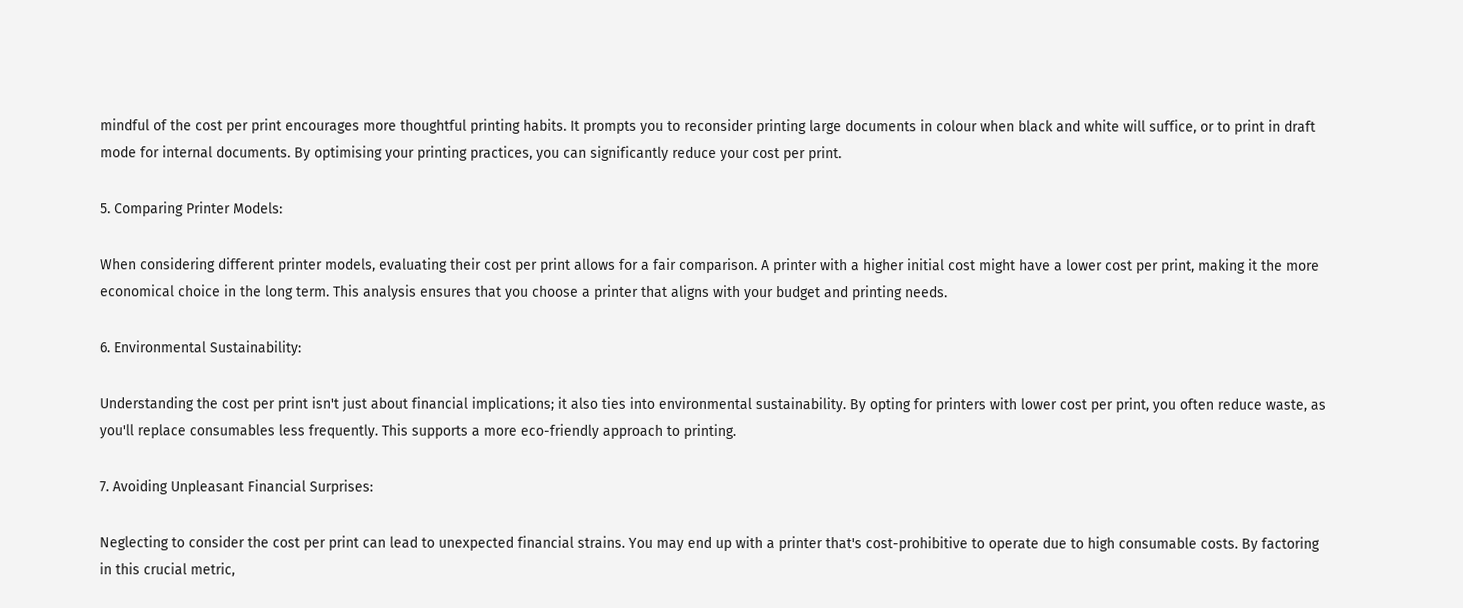mindful of the cost per print encourages more thoughtful printing habits. It prompts you to reconsider printing large documents in colour when black and white will suffice, or to print in draft mode for internal documents. By optimising your printing practices, you can significantly reduce your cost per print.

5. Comparing Printer Models:

When considering different printer models, evaluating their cost per print allows for a fair comparison. A printer with a higher initial cost might have a lower cost per print, making it the more economical choice in the long term. This analysis ensures that you choose a printer that aligns with your budget and printing needs.

6. Environmental Sustainability:

Understanding the cost per print isn't just about financial implications; it also ties into environmental sustainability. By opting for printers with lower cost per print, you often reduce waste, as you'll replace consumables less frequently. This supports a more eco-friendly approach to printing.

7. Avoiding Unpleasant Financial Surprises:

Neglecting to consider the cost per print can lead to unexpected financial strains. You may end up with a printer that's cost-prohibitive to operate due to high consumable costs. By factoring in this crucial metric,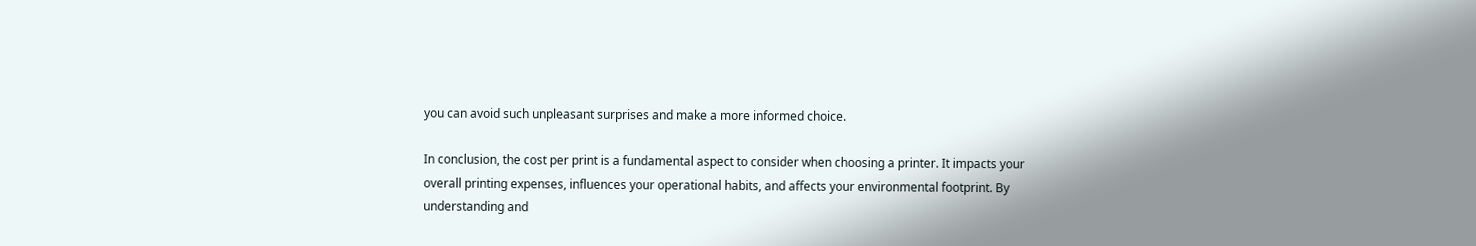you can avoid such unpleasant surprises and make a more informed choice.

In conclusion, the cost per print is a fundamental aspect to consider when choosing a printer. It impacts your overall printing expenses, influences your operational habits, and affects your environmental footprint. By understanding and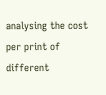analysing the cost per print of different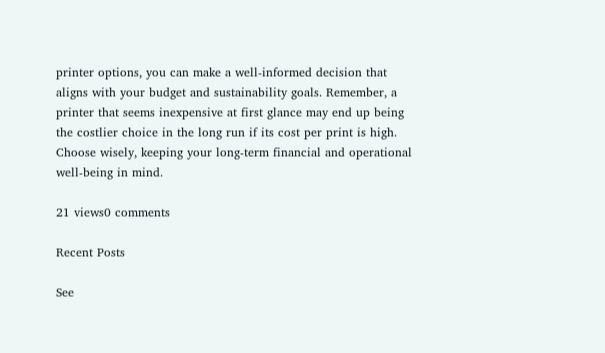printer options, you can make a well-informed decision that aligns with your budget and sustainability goals. Remember, a printer that seems inexpensive at first glance may end up being the costlier choice in the long run if its cost per print is high. Choose wisely, keeping your long-term financial and operational well-being in mind.

21 views0 comments

Recent Posts

See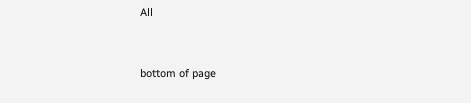All


bottom of page